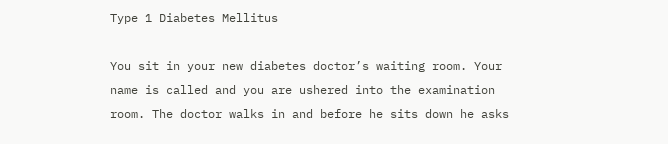Type 1 Diabetes Mellitus

You sit in your new diabetes doctor’s waiting room. Your name is called and you are ushered into the examination room. The doctor walks in and before he sits down he asks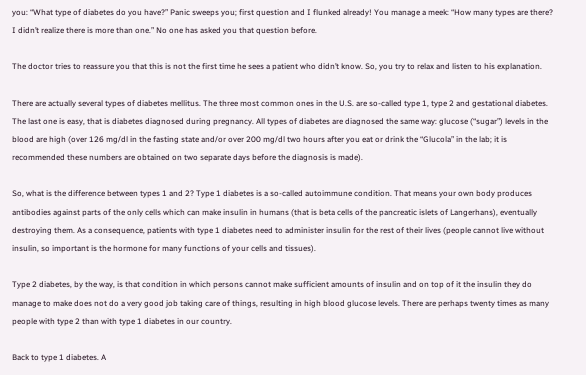you: “What type of diabetes do you have?” Panic sweeps you; first question and I flunked already! You manage a meek: “How many types are there? I didn’t realize there is more than one.” No one has asked you that question before.

The doctor tries to reassure you that this is not the first time he sees a patient who didn’t know. So, you try to relax and listen to his explanation.

There are actually several types of diabetes mellitus. The three most common ones in the U.S. are so-called type 1, type 2 and gestational diabetes. The last one is easy, that is diabetes diagnosed during pregnancy. All types of diabetes are diagnosed the same way: glucose (“sugar”) levels in the blood are high (over 126 mg/dl in the fasting state and/or over 200 mg/dl two hours after you eat or drink the “Glucola” in the lab; it is recommended these numbers are obtained on two separate days before the diagnosis is made).

So, what is the difference between types 1 and 2? Type 1 diabetes is a so-called autoimmune condition. That means your own body produces antibodies against parts of the only cells which can make insulin in humans (that is beta cells of the pancreatic islets of Langerhans), eventually destroying them. As a consequence, patients with type 1 diabetes need to administer insulin for the rest of their lives (people cannot live without insulin, so important is the hormone for many functions of your cells and tissues).

Type 2 diabetes, by the way, is that condition in which persons cannot make sufficient amounts of insulin and on top of it the insulin they do manage to make does not do a very good job taking care of things, resulting in high blood glucose levels. There are perhaps twenty times as many people with type 2 than with type 1 diabetes in our country.

Back to type 1 diabetes. A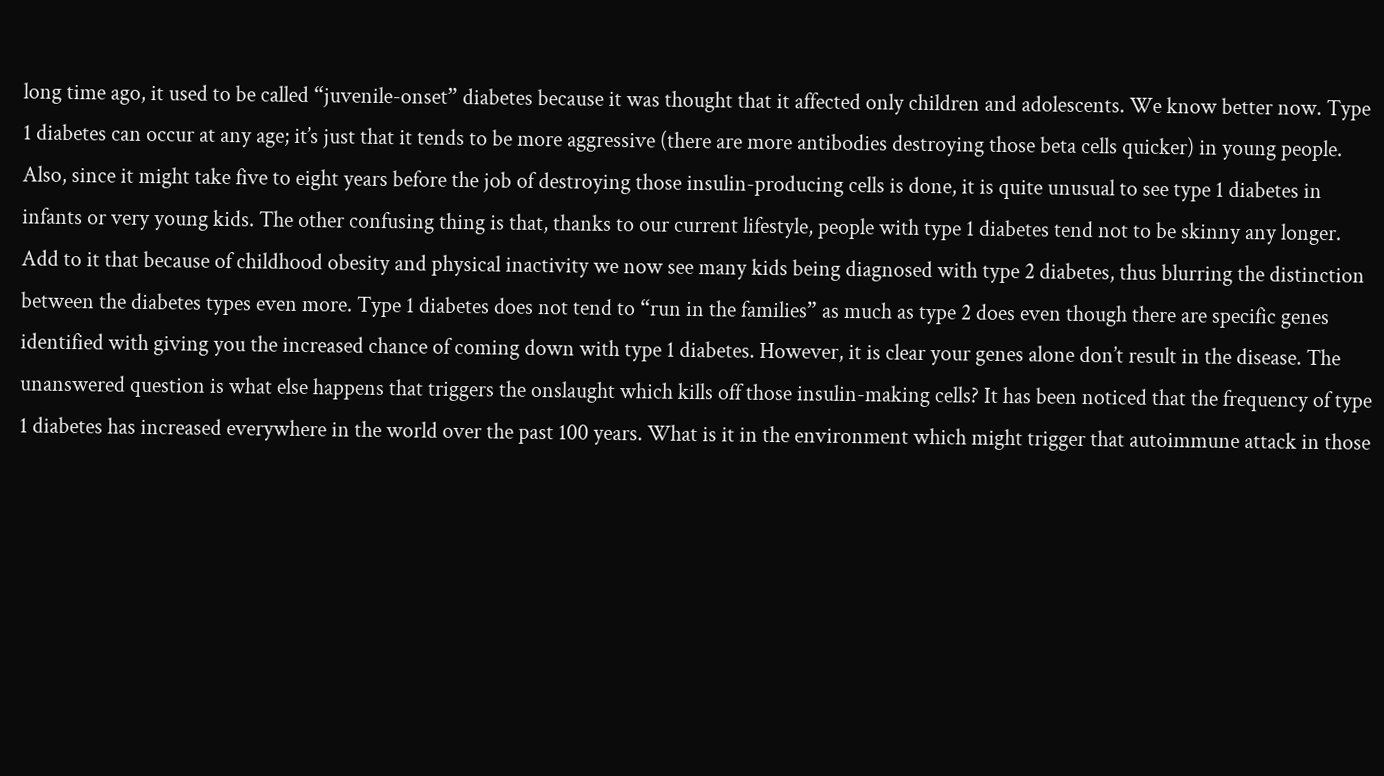long time ago, it used to be called “juvenile-onset” diabetes because it was thought that it affected only children and adolescents. We know better now. Type 1 diabetes can occur at any age; it’s just that it tends to be more aggressive (there are more antibodies destroying those beta cells quicker) in young people. Also, since it might take five to eight years before the job of destroying those insulin-producing cells is done, it is quite unusual to see type 1 diabetes in infants or very young kids. The other confusing thing is that, thanks to our current lifestyle, people with type 1 diabetes tend not to be skinny any longer. Add to it that because of childhood obesity and physical inactivity we now see many kids being diagnosed with type 2 diabetes, thus blurring the distinction between the diabetes types even more. Type 1 diabetes does not tend to “run in the families” as much as type 2 does even though there are specific genes identified with giving you the increased chance of coming down with type 1 diabetes. However, it is clear your genes alone don’t result in the disease. The unanswered question is what else happens that triggers the onslaught which kills off those insulin-making cells? It has been noticed that the frequency of type 1 diabetes has increased everywhere in the world over the past 100 years. What is it in the environment which might trigger that autoimmune attack in those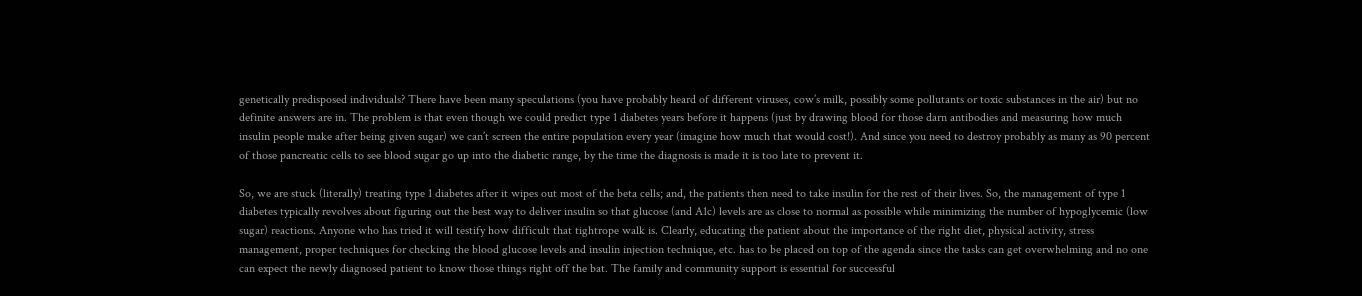genetically predisposed individuals? There have been many speculations (you have probably heard of different viruses, cow’s milk, possibly some pollutants or toxic substances in the air) but no definite answers are in. The problem is that even though we could predict type 1 diabetes years before it happens (just by drawing blood for those darn antibodies and measuring how much insulin people make after being given sugar) we can’t screen the entire population every year (imagine how much that would cost!). And since you need to destroy probably as many as 90 percent of those pancreatic cells to see blood sugar go up into the diabetic range, by the time the diagnosis is made it is too late to prevent it.

So, we are stuck (literally) treating type 1 diabetes after it wipes out most of the beta cells; and, the patients then need to take insulin for the rest of their lives. So, the management of type 1 diabetes typically revolves about figuring out the best way to deliver insulin so that glucose (and A1c) levels are as close to normal as possible while minimizing the number of hypoglycemic (low sugar) reactions. Anyone who has tried it will testify how difficult that tightrope walk is. Clearly, educating the patient about the importance of the right diet, physical activity, stress management, proper techniques for checking the blood glucose levels and insulin injection technique, etc. has to be placed on top of the agenda since the tasks can get overwhelming and no one can expect the newly diagnosed patient to know those things right off the bat. The family and community support is essential for successful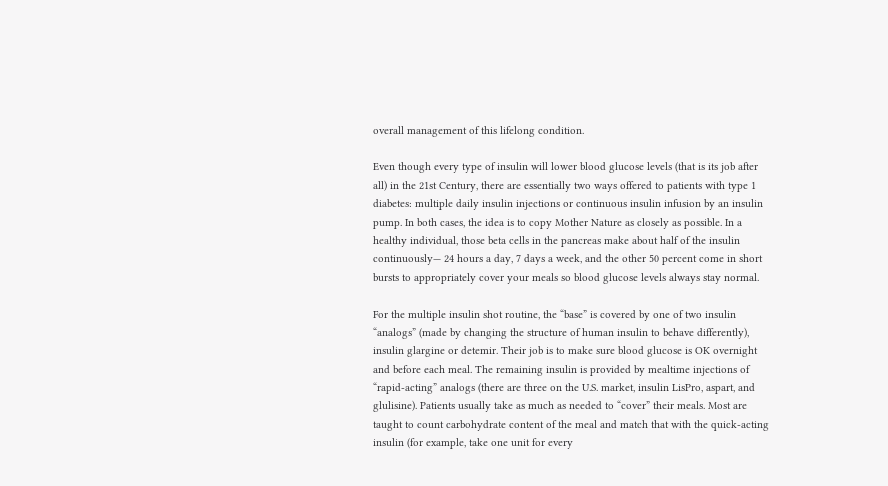overall management of this lifelong condition.

Even though every type of insulin will lower blood glucose levels (that is its job after all) in the 21st Century, there are essentially two ways offered to patients with type 1 diabetes: multiple daily insulin injections or continuous insulin infusion by an insulin pump. In both cases, the idea is to copy Mother Nature as closely as possible. In a healthy individual, those beta cells in the pancreas make about half of the insulin continuously— 24 hours a day, 7 days a week, and the other 50 percent come in short bursts to appropriately cover your meals so blood glucose levels always stay normal.

For the multiple insulin shot routine, the “base” is covered by one of two insulin “analogs” (made by changing the structure of human insulin to behave differently), insulin glargine or detemir. Their job is to make sure blood glucose is OK overnight and before each meal. The remaining insulin is provided by mealtime injections of “rapid-acting” analogs (there are three on the U.S. market, insulin LisPro, aspart, and glulisine). Patients usually take as much as needed to “cover” their meals. Most are taught to count carbohydrate content of the meal and match that with the quick-acting insulin (for example, take one unit for every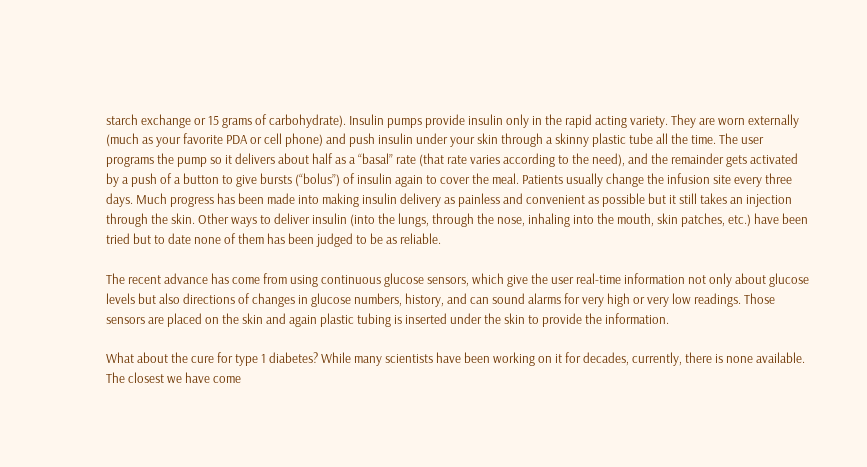starch exchange or 15 grams of carbohydrate). Insulin pumps provide insulin only in the rapid acting variety. They are worn externally (much as your favorite PDA or cell phone) and push insulin under your skin through a skinny plastic tube all the time. The user programs the pump so it delivers about half as a “basal” rate (that rate varies according to the need), and the remainder gets activated by a push of a button to give bursts (“bolus”) of insulin again to cover the meal. Patients usually change the infusion site every three days. Much progress has been made into making insulin delivery as painless and convenient as possible but it still takes an injection through the skin. Other ways to deliver insulin (into the lungs, through the nose, inhaling into the mouth, skin patches, etc.) have been tried but to date none of them has been judged to be as reliable.

The recent advance has come from using continuous glucose sensors, which give the user real-time information not only about glucose levels but also directions of changes in glucose numbers, history, and can sound alarms for very high or very low readings. Those sensors are placed on the skin and again plastic tubing is inserted under the skin to provide the information.

What about the cure for type 1 diabetes? While many scientists have been working on it for decades, currently, there is none available. The closest we have come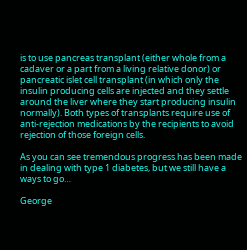is to use pancreas transplant (either whole from a cadaver or a part from a living relative donor) or pancreatic islet cell transplant (in which only the insulin producing cells are injected and they settle around the liver where they start producing insulin normally). Both types of transplants require use of anti-rejection medications by the recipients to avoid rejection of those foreign cells.

As you can see tremendous progress has been made in dealing with type 1 diabetes, but we still have a ways to go…

George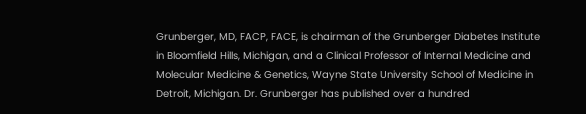Grunberger, MD, FACP, FACE, is chairman of the Grunberger Diabetes Institute in Bloomfield Hills, Michigan, and a Clinical Professor of Internal Medicine and Molecular Medicine & Genetics, Wayne State University School of Medicine in Detroit, Michigan. Dr. Grunberger has published over a hundred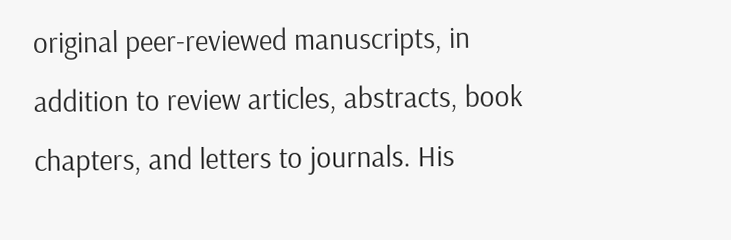original peer-reviewed manuscripts, in addition to review articles, abstracts, book chapters, and letters to journals. His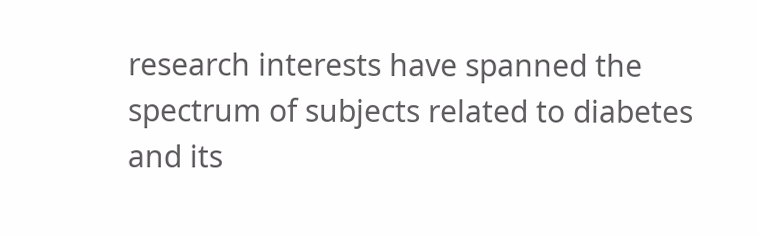research interests have spanned the spectrum of subjects related to diabetes and its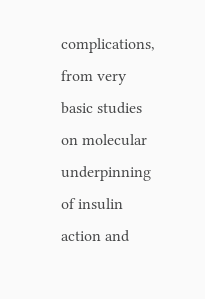complications, from very basic studies on molecular underpinning of insulin action and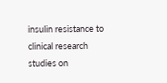insulin resistance to clinical research studies on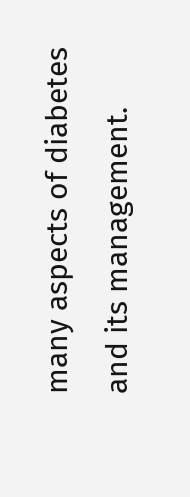many aspects of diabetes and its management.